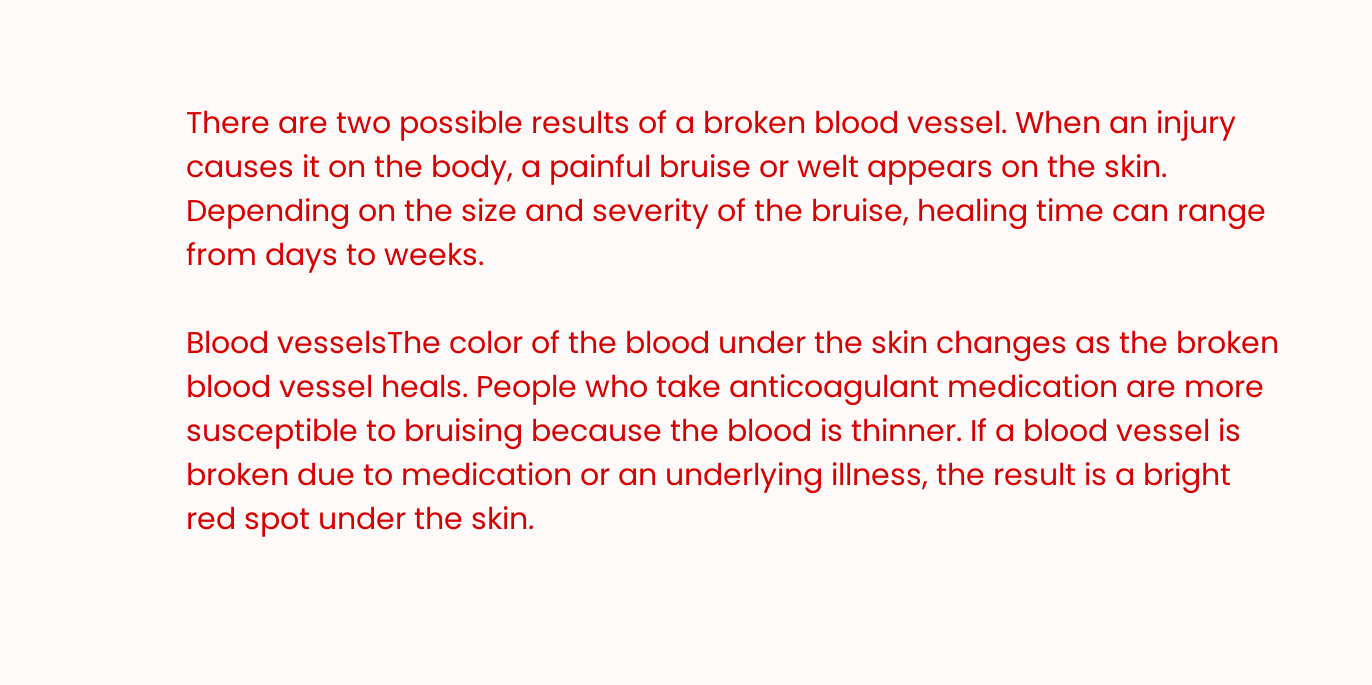There are two possible results of a broken blood vessel. When an injury causes it on the body, a painful bruise or welt appears on the skin. Depending on the size and severity of the bruise, healing time can range from days to weeks.

Blood vesselsThe color of the blood under the skin changes as the broken blood vessel heals. People who take anticoagulant medication are more susceptible to bruising because the blood is thinner. If a blood vessel is broken due to medication or an underlying illness, the result is a bright red spot under the skin.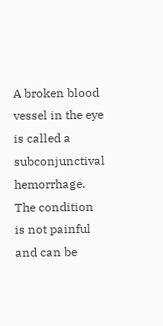A broken blood vessel in the eye is called a subconjunctival hemorrhage. The condition is not painful and can be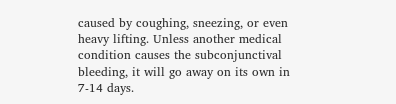caused by coughing, sneezing, or even heavy lifting. Unless another medical condition causes the subconjunctival bleeding, it will go away on its own in 7-14 days.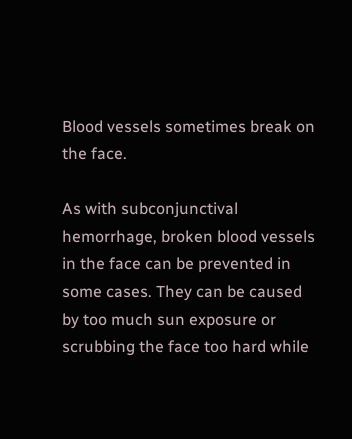Blood vessels sometimes break on the face.

As with subconjunctival hemorrhage, broken blood vessels in the face can be prevented in some cases. They can be caused by too much sun exposure or scrubbing the face too hard while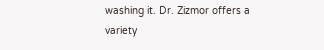washing it. Dr. Zizmor offers a variety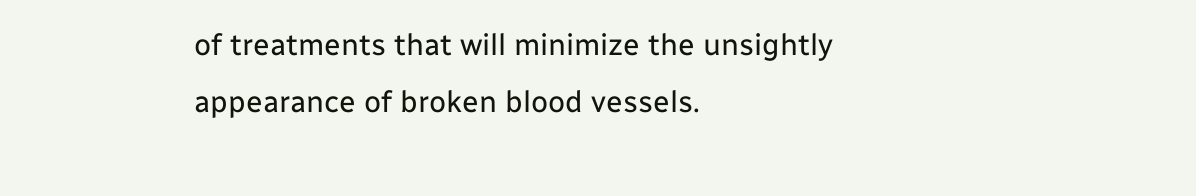of treatments that will minimize the unsightly appearance of broken blood vessels.